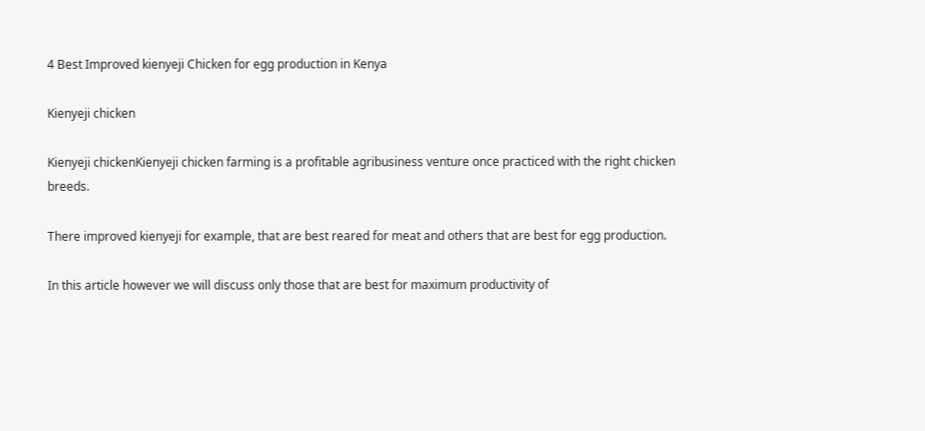4 Best Improved kienyeji Chicken for egg production in Kenya

Kienyeji chicken

Kienyeji chickenKienyeji chicken farming is a profitable agribusiness venture once practiced with the right chicken breeds.

There improved kienyeji for example, that are best reared for meat and others that are best for egg production.

In this article however we will discuss only those that are best for maximum productivity of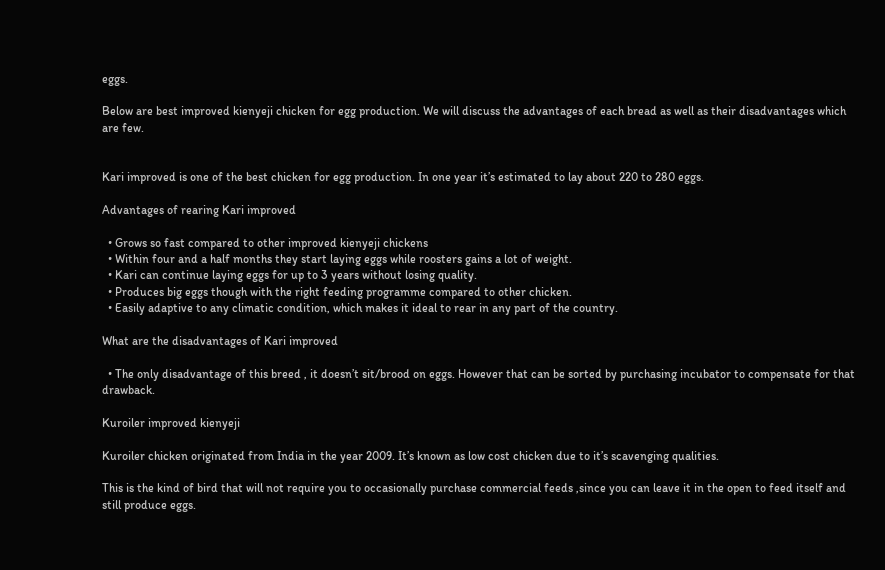eggs.

Below are best improved kienyeji chicken for egg production. We will discuss the advantages of each bread as well as their disadvantages which are few.


Kari improved is one of the best chicken for egg production. In one year it’s estimated to lay about 220 to 280 eggs.

Advantages of rearing Kari improved

  • Grows so fast compared to other improved kienyeji chickens
  • Within four and a half months they start laying eggs while roosters gains a lot of weight.
  • Kari can continue laying eggs for up to 3 years without losing quality.
  • Produces big eggs though with the right feeding programme compared to other chicken.
  • Easily adaptive to any climatic condition, which makes it ideal to rear in any part of the country.

What are the disadvantages of Kari improved

  • The only disadvantage of this breed , it doesn’t sit/brood on eggs. However that can be sorted by purchasing incubator to compensate for that drawback.

Kuroiler improved kienyeji

Kuroiler chicken originated from India in the year 2009. It’s known as low cost chicken due to it’s scavenging qualities.

This is the kind of bird that will not require you to occasionally purchase commercial feeds ,since you can leave it in the open to feed itself and still produce eggs.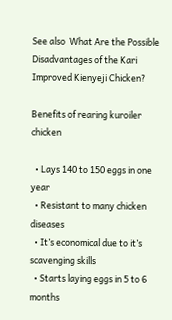See also  What Are the Possible Disadvantages of the Kari Improved Kienyeji Chicken?

Benefits of rearing kuroiler chicken

  • Lays 140 to 150 eggs in one year
  • Resistant to many chicken diseases
  • It’s economical due to it’s scavenging skills
  • Starts laying eggs in 5 to 6 months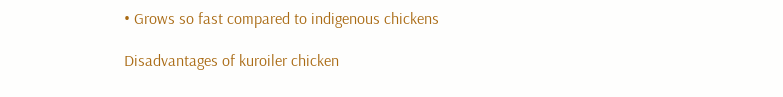• Grows so fast compared to indigenous chickens

Disadvantages of kuroiler chicken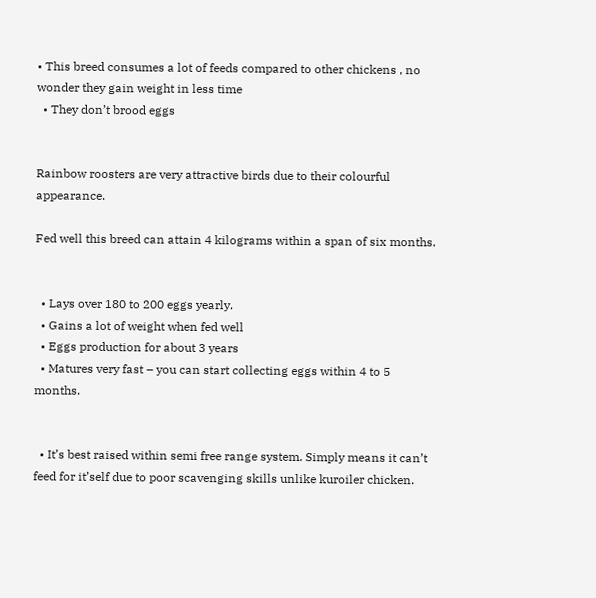• This breed consumes a lot of feeds compared to other chickens , no wonder they gain weight in less time
  • They don’t brood eggs


Rainbow roosters are very attractive birds due to their colourful appearance.

Fed well this breed can attain 4 kilograms within a span of six months.


  • Lays over 180 to 200 eggs yearly.
  • Gains a lot of weight when fed well
  • Eggs production for about 3 years
  • Matures very fast – you can start collecting eggs within 4 to 5 months.


  • It’s best raised within semi free range system. Simply means it can’t feed for it’self due to poor scavenging skills unlike kuroiler chicken.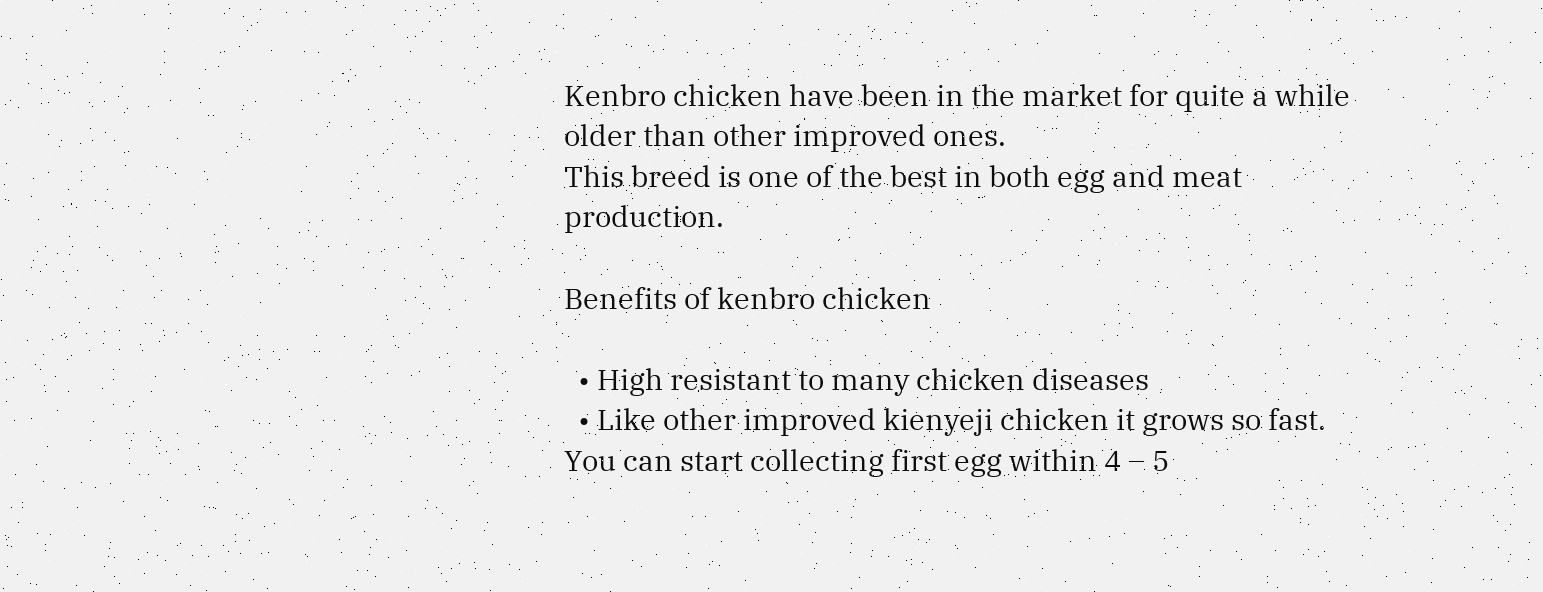Kenbro chicken have been in the market for quite a while older than other improved ones.
This breed is one of the best in both egg and meat production.

Benefits of kenbro chicken

  • High resistant to many chicken diseases
  • Like other improved kienyeji chicken it grows so fast. You can start collecting first egg within 4 – 5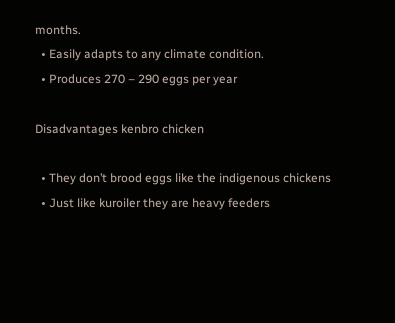months.
  • Easily adapts to any climate condition.
  • Produces 270 – 290 eggs per year

Disadvantages kenbro chicken

  • They don’t brood eggs like the indigenous chickens
  • Just like kuroiler they are heavy feeders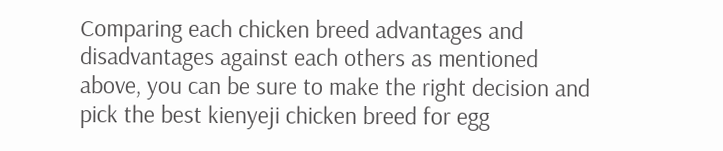Comparing each chicken breed advantages and disadvantages against each others as mentioned above, you can be sure to make the right decision and pick the best kienyeji chicken breed for egg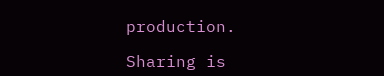production.

Sharing is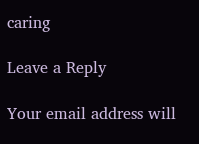caring

Leave a Reply

Your email address will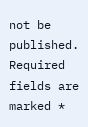not be published. Required fields are marked *